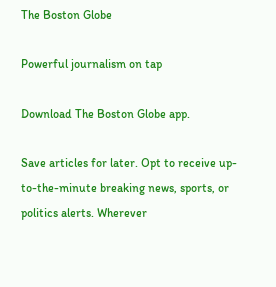The Boston Globe

Powerful journalism on tap

Download The Boston Globe app.

Save articles for later. Opt to receive up-to-the-minute breaking news, sports, or politics alerts. Wherever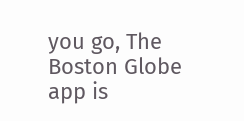you go, The Boston Globe app is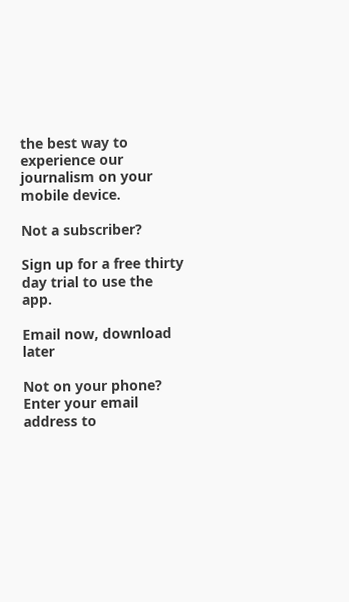the best way to experience our journalism on your mobile device.

Not a subscriber?

Sign up for a free thirty day trial to use the app.

Email now, download later

Not on your phone? Enter your email address to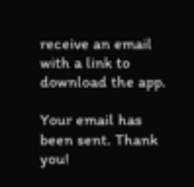receive an email with a link to download the app.

Your email has been sent. Thank you!